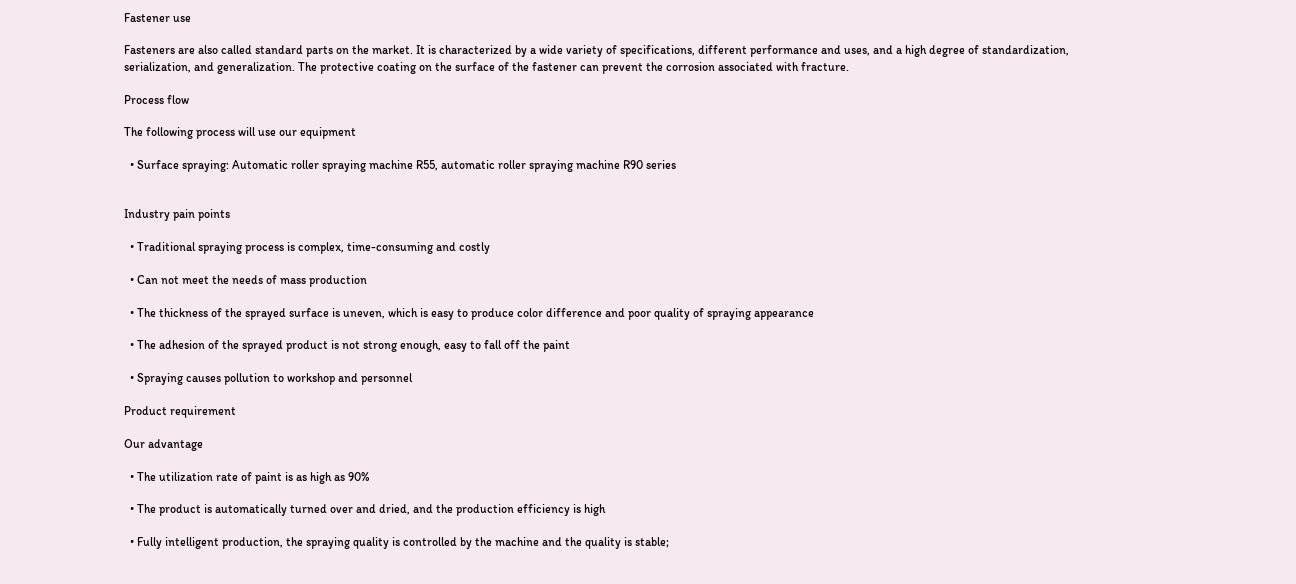Fastener use

Fasteners are also called standard parts on the market. It is characterized by a wide variety of specifications, different performance and uses, and a high degree of standardization, serialization, and generalization. The protective coating on the surface of the fastener can prevent the corrosion associated with fracture.

Process flow

The following process will use our equipment

  • Surface spraying: Automatic roller spraying machine R55, automatic roller spraying machine R90 series


Industry pain points

  • Traditional spraying process is complex, time-consuming and costly

  • Can not meet the needs of mass production

  • The thickness of the sprayed surface is uneven, which is easy to produce color difference and poor quality of spraying appearance

  • The adhesion of the sprayed product is not strong enough, easy to fall off the paint

  • Spraying causes pollution to workshop and personnel

Product requirement

Our advantage

  • The utilization rate of paint is as high as 90%

  • The product is automatically turned over and dried, and the production efficiency is high

  • Fully intelligent production, the spraying quality is controlled by the machine and the quality is stable;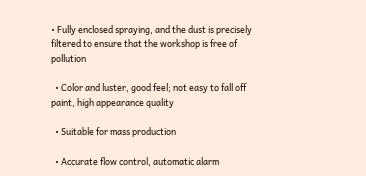• Fully enclosed spraying, and the dust is precisely filtered to ensure that the workshop is free of pollution

  • Color and luster, good feel; not easy to fall off paint, high appearance quality

  • Suitable for mass production

  • Accurate flow control, automatic alarm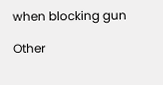when blocking gun

Other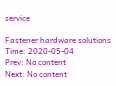service

Fastener hardware solutions
Time: 2020-05-04
Prev: No content
Next: No content